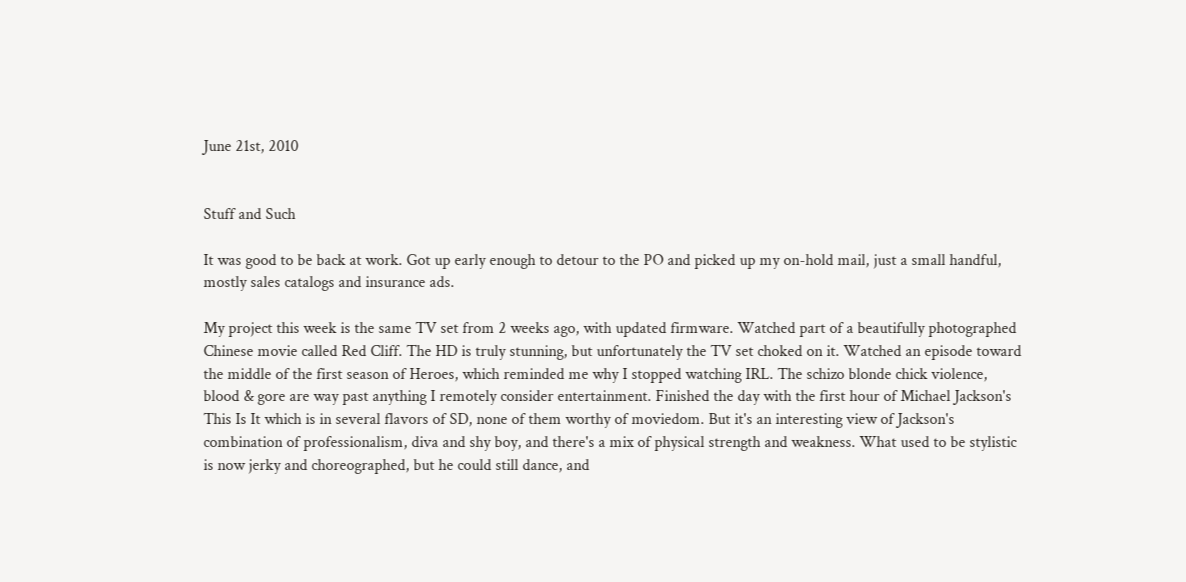June 21st, 2010


Stuff and Such

It was good to be back at work. Got up early enough to detour to the PO and picked up my on-hold mail, just a small handful, mostly sales catalogs and insurance ads.

My project this week is the same TV set from 2 weeks ago, with updated firmware. Watched part of a beautifully photographed Chinese movie called Red Cliff. The HD is truly stunning, but unfortunately the TV set choked on it. Watched an episode toward the middle of the first season of Heroes, which reminded me why I stopped watching IRL. The schizo blonde chick violence, blood & gore are way past anything I remotely consider entertainment. Finished the day with the first hour of Michael Jackson's This Is It which is in several flavors of SD, none of them worthy of moviedom. But it's an interesting view of Jackson's combination of professionalism, diva and shy boy, and there's a mix of physical strength and weakness. What used to be stylistic is now jerky and choreographed, but he could still dance, and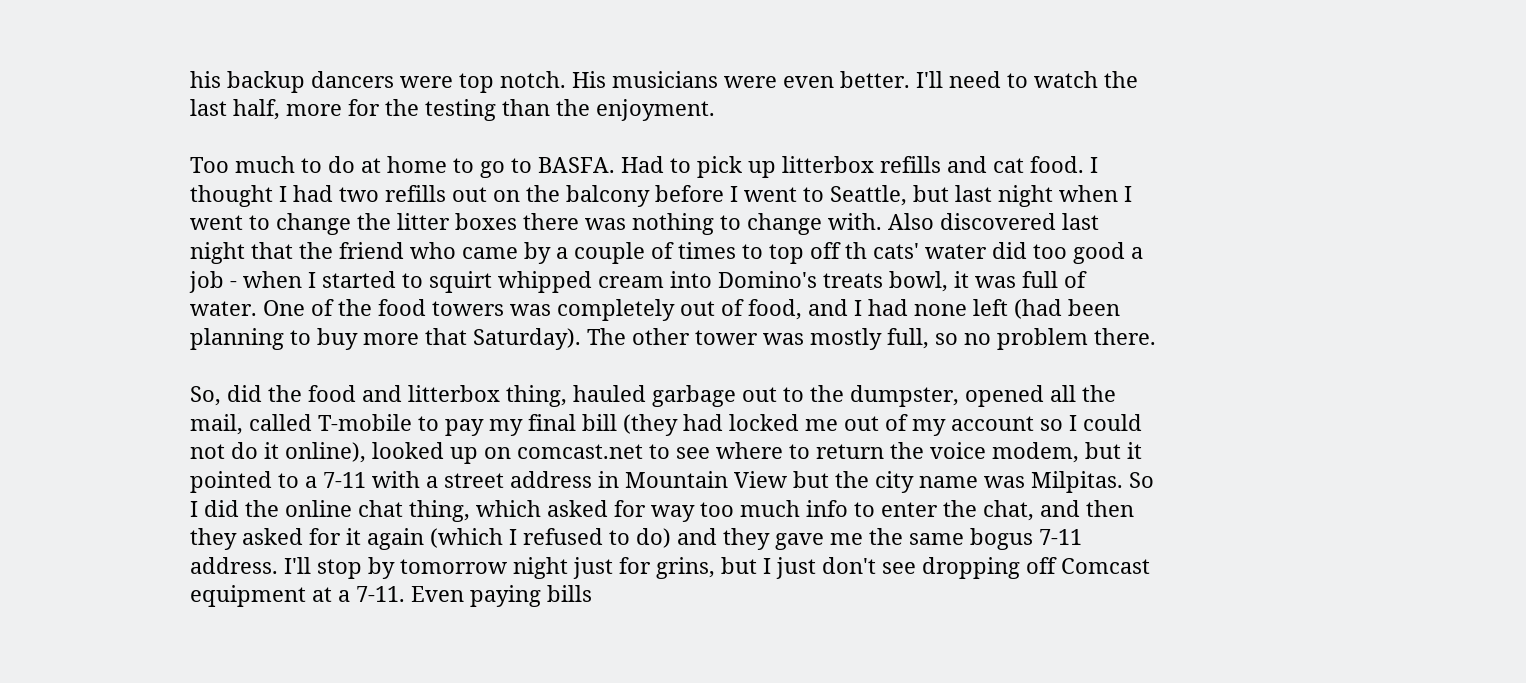his backup dancers were top notch. His musicians were even better. I'll need to watch the last half, more for the testing than the enjoyment.

Too much to do at home to go to BASFA. Had to pick up litterbox refills and cat food. I thought I had two refills out on the balcony before I went to Seattle, but last night when I went to change the litter boxes there was nothing to change with. Also discovered last night that the friend who came by a couple of times to top off th cats' water did too good a job - when I started to squirt whipped cream into Domino's treats bowl, it was full of water. One of the food towers was completely out of food, and I had none left (had been planning to buy more that Saturday). The other tower was mostly full, so no problem there.

So, did the food and litterbox thing, hauled garbage out to the dumpster, opened all the mail, called T-mobile to pay my final bill (they had locked me out of my account so I could not do it online), looked up on comcast.net to see where to return the voice modem, but it pointed to a 7-11 with a street address in Mountain View but the city name was Milpitas. So I did the online chat thing, which asked for way too much info to enter the chat, and then they asked for it again (which I refused to do) and they gave me the same bogus 7-11 address. I'll stop by tomorrow night just for grins, but I just don't see dropping off Comcast equipment at a 7-11. Even paying bills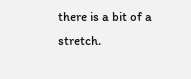there is a bit of a stretch.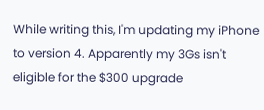While writing this, I'm updating my iPhone to version 4. Apparently my 3Gs isn't eligible for the $300 upgrade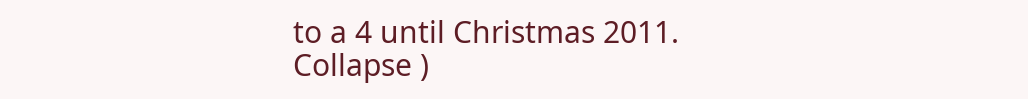to a 4 until Christmas 2011.
Collapse )